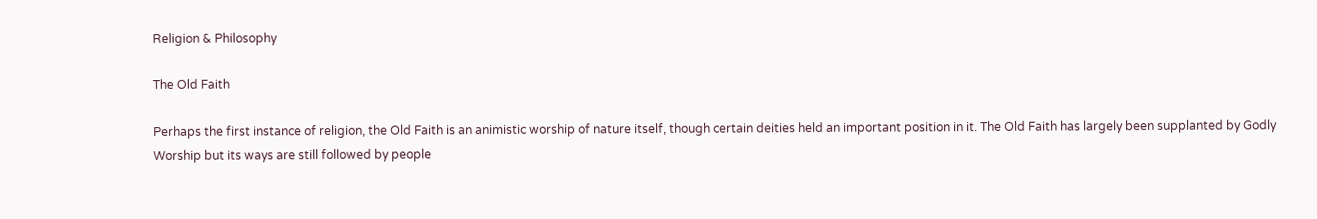Religion & Philosophy

The Old Faith

Perhaps the first instance of religion, the Old Faith is an animistic worship of nature itself, though certain deities held an important position in it. The Old Faith has largely been supplanted by Godly Worship but its ways are still followed by people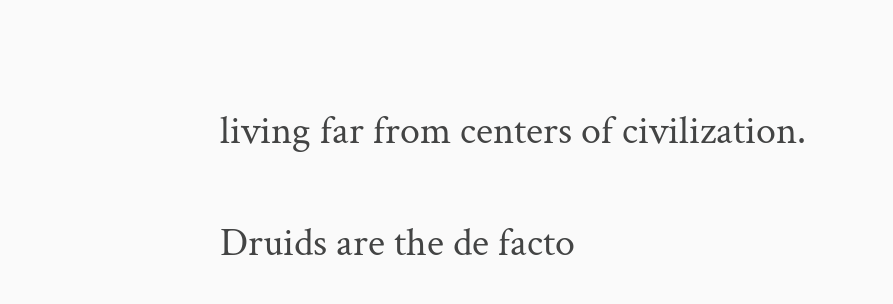living far from centers of civilization.

Druids are the de facto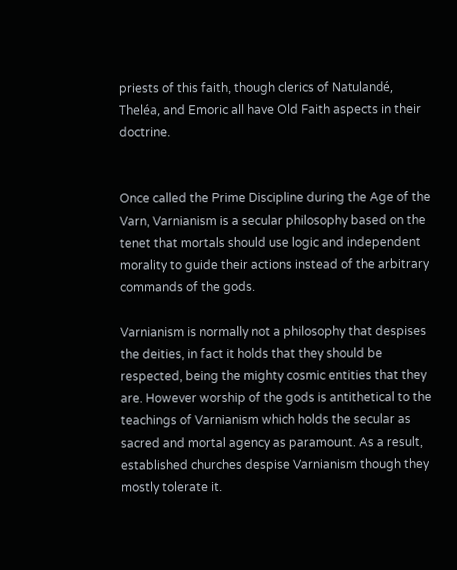priests of this faith, though clerics of Natulandé, Theléa, and Emoric all have Old Faith aspects in their doctrine.


Once called the Prime Discipline during the Age of the Varn, Varnianism is a secular philosophy based on the tenet that mortals should use logic and independent morality to guide their actions instead of the arbitrary commands of the gods.

Varnianism is normally not a philosophy that despises the deities, in fact it holds that they should be respected, being the mighty cosmic entities that they are. However worship of the gods is antithetical to the teachings of Varnianism which holds the secular as sacred and mortal agency as paramount. As a result, established churches despise Varnianism though they mostly tolerate it.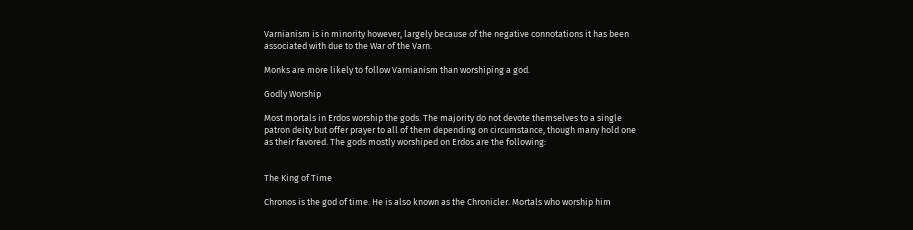Varnianism is in minority however, largely because of the negative connotations it has been associated with due to the War of the Varn.

Monks are more likely to follow Varnianism than worshiping a god.

Godly Worship

Most mortals in Erdos worship the gods. The majority do not devote themselves to a single patron deity but offer prayer to all of them depending on circumstance, though many hold one as their favored. The gods mostly worshiped on Erdos are the following:


The King of Time

Chronos is the god of time. He is also known as the Chronicler. Mortals who worship him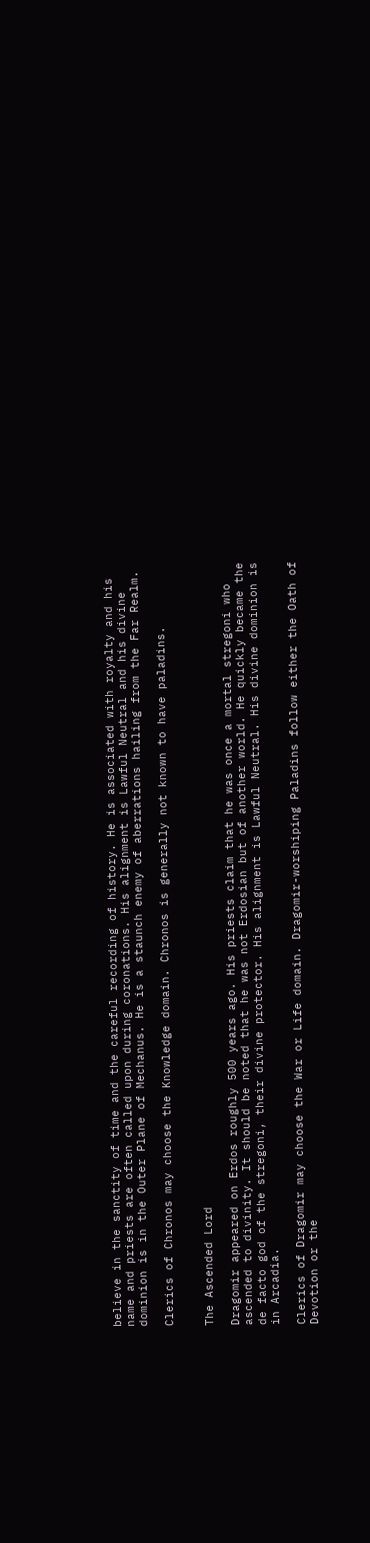believe in the sanctity of time and the careful recording of history. He is associated with royalty and his name and priests are often called upon during coronations. His alignment is Lawful Neutral and his divine dominion is in the Outer Plane of Mechanus. He is a staunch enemy of aberrations hailing from the Far Realm.

Clerics of Chronos may choose the Knowledge domain. Chronos is generally not known to have paladins.


The Ascended Lord

Dragomir appeared on Erdos roughly 500 years ago. His priests claim that he was once a mortal stregoni who ascended to divinity. It should be noted that he was not Erdosian but of another world. He quickly became the de facto god of the stregoni, their divine protector. His alignment is Lawful Neutral. His divine dominion is in Arcadia.

Clerics of Dragomir may choose the War or Life domain. Dragomir-worshiping Paladins follow either the Oath of Devotion or the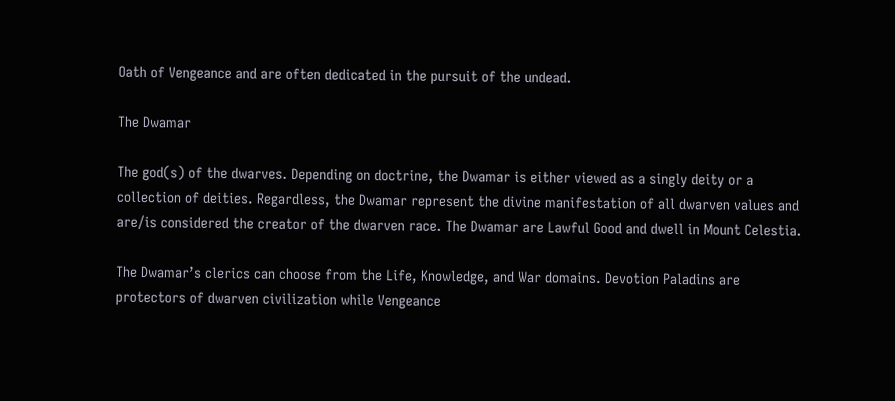Oath of Vengeance and are often dedicated in the pursuit of the undead.

The Dwamar

The god(s) of the dwarves. Depending on doctrine, the Dwamar is either viewed as a singly deity or a collection of deities. Regardless, the Dwamar represent the divine manifestation of all dwarven values and are/is considered the creator of the dwarven race. The Dwamar are Lawful Good and dwell in Mount Celestia.

The Dwamar’s clerics can choose from the Life, Knowledge, and War domains. Devotion Paladins are protectors of dwarven civilization while Vengeance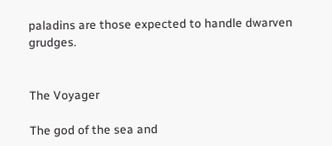paladins are those expected to handle dwarven grudges.


The Voyager

The god of the sea and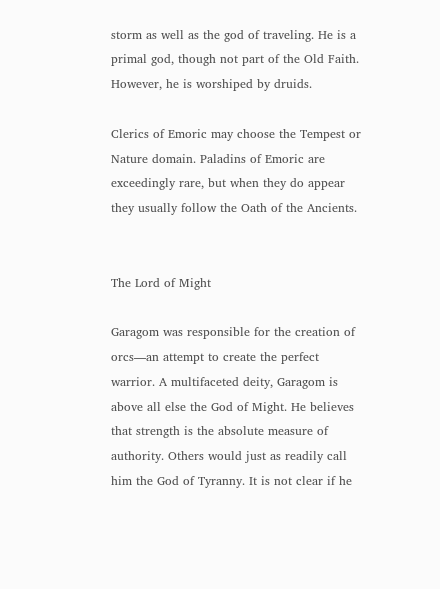storm as well as the god of traveling. He is a primal god, though not part of the Old Faith. However, he is worshiped by druids.

Clerics of Emoric may choose the Tempest or Nature domain. Paladins of Emoric are exceedingly rare, but when they do appear they usually follow the Oath of the Ancients.


The Lord of Might

Garagom was responsible for the creation of orcs—an attempt to create the perfect warrior. A multifaceted deity, Garagom is above all else the God of Might. He believes that strength is the absolute measure of authority. Others would just as readily call him the God of Tyranny. It is not clear if he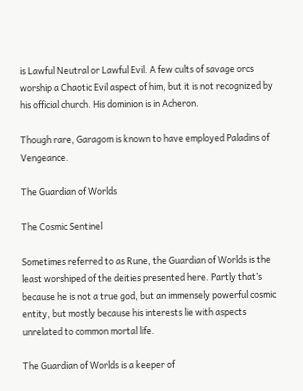is Lawful Neutral or Lawful Evil. A few cults of savage orcs worship a Chaotic Evil aspect of him, but it is not recognized by his official church. His dominion is in Acheron.

Though rare, Garagom is known to have employed Paladins of Vengeance.

The Guardian of Worlds

The Cosmic Sentinel

Sometimes referred to as Rune, the Guardian of Worlds is the least worshiped of the deities presented here. Partly that’s because he is not a true god, but an immensely powerful cosmic entity, but mostly because his interests lie with aspects unrelated to common mortal life.

The Guardian of Worlds is a keeper of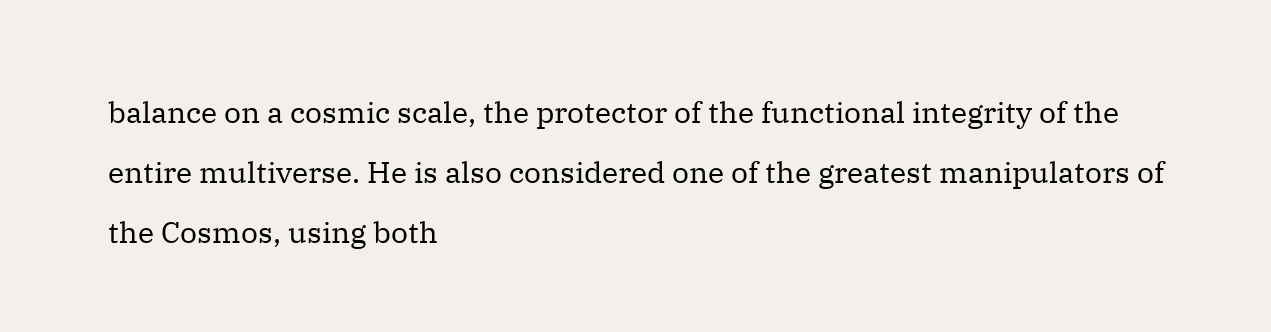balance on a cosmic scale, the protector of the functional integrity of the entire multiverse. He is also considered one of the greatest manipulators of the Cosmos, using both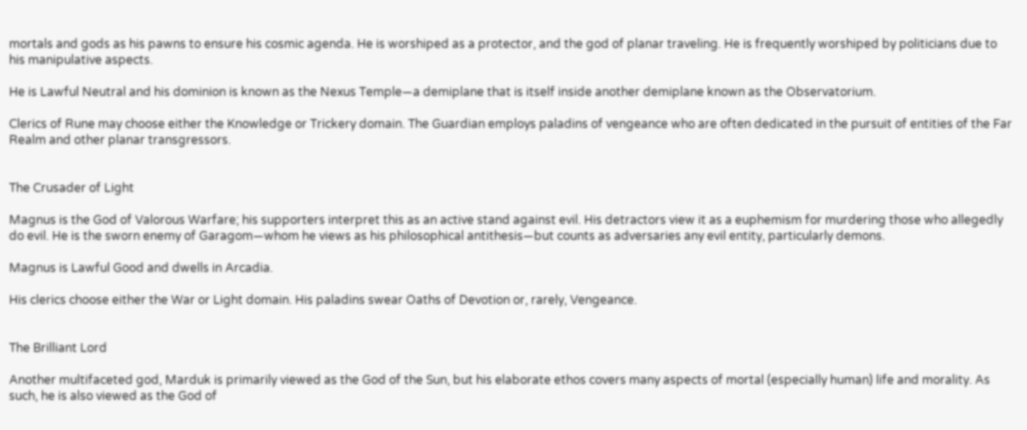mortals and gods as his pawns to ensure his cosmic agenda. He is worshiped as a protector, and the god of planar traveling. He is frequently worshiped by politicians due to his manipulative aspects.

He is Lawful Neutral and his dominion is known as the Nexus Temple—a demiplane that is itself inside another demiplane known as the Observatorium.

Clerics of Rune may choose either the Knowledge or Trickery domain. The Guardian employs paladins of vengeance who are often dedicated in the pursuit of entities of the Far Realm and other planar transgressors.


The Crusader of Light

Magnus is the God of Valorous Warfare; his supporters interpret this as an active stand against evil. His detractors view it as a euphemism for murdering those who allegedly do evil. He is the sworn enemy of Garagom—whom he views as his philosophical antithesis—but counts as adversaries any evil entity, particularly demons.

Magnus is Lawful Good and dwells in Arcadia.

His clerics choose either the War or Light domain. His paladins swear Oaths of Devotion or, rarely, Vengeance.


The Brilliant Lord

Another multifaceted god, Marduk is primarily viewed as the God of the Sun, but his elaborate ethos covers many aspects of mortal (especially human) life and morality. As such, he is also viewed as the God of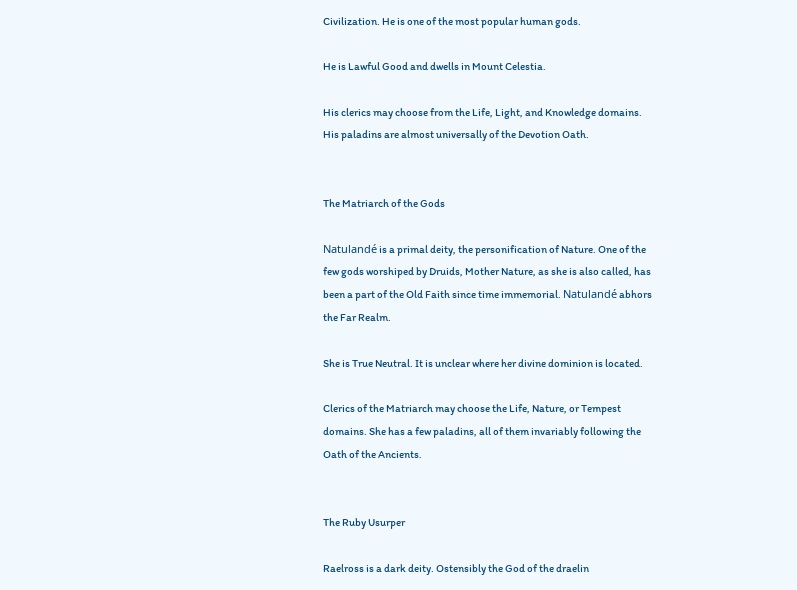Civilization. He is one of the most popular human gods.

He is Lawful Good and dwells in Mount Celestia.

His clerics may choose from the Life, Light, and Knowledge domains. His paladins are almost universally of the Devotion Oath.


The Matriarch of the Gods

Natulandé is a primal deity, the personification of Nature. One of the few gods worshiped by Druids, Mother Nature, as she is also called, has been a part of the Old Faith since time immemorial. Natulandé abhors the Far Realm.

She is True Neutral. It is unclear where her divine dominion is located.

Clerics of the Matriarch may choose the Life, Nature, or Tempest domains. She has a few paladins, all of them invariably following the Oath of the Ancients.


The Ruby Usurper

Raelross is a dark deity. Ostensibly the God of the draelin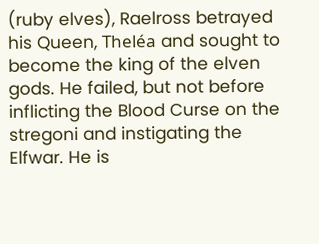(ruby elves), Raelross betrayed his Queen, Theléa and sought to become the king of the elven gods. He failed, but not before inflicting the Blood Curse on the stregoni and instigating the Elfwar. He is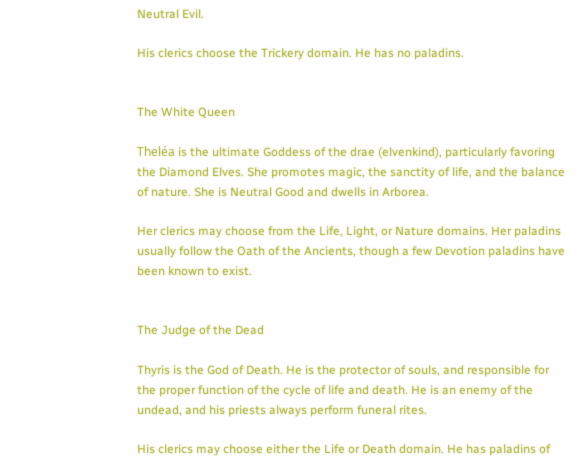Neutral Evil.

His clerics choose the Trickery domain. He has no paladins.


The White Queen

Theléa is the ultimate Goddess of the drae (elvenkind), particularly favoring the Diamond Elves. She promotes magic, the sanctity of life, and the balance of nature. She is Neutral Good and dwells in Arborea.

Her clerics may choose from the Life, Light, or Nature domains. Her paladins usually follow the Oath of the Ancients, though a few Devotion paladins have been known to exist.


The Judge of the Dead

Thyris is the God of Death. He is the protector of souls, and responsible for the proper function of the cycle of life and death. He is an enemy of the undead, and his priests always perform funeral rites.

His clerics may choose either the Life or Death domain. He has paladins of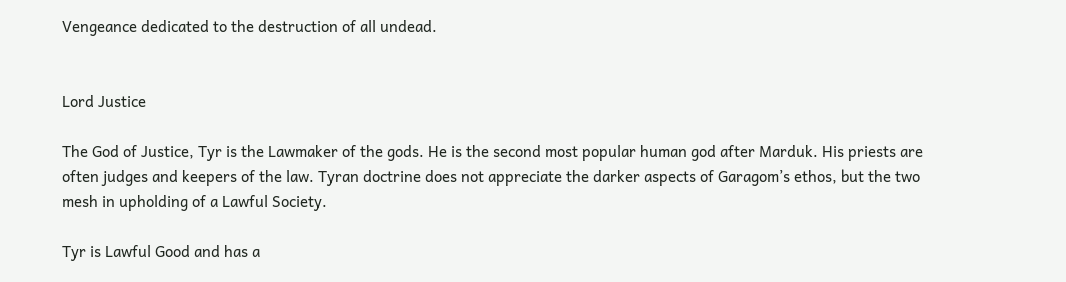Vengeance dedicated to the destruction of all undead.


Lord Justice

The God of Justice, Tyr is the Lawmaker of the gods. He is the second most popular human god after Marduk. His priests are often judges and keepers of the law. Tyran doctrine does not appreciate the darker aspects of Garagom’s ethos, but the two mesh in upholding of a Lawful Society.

Tyr is Lawful Good and has a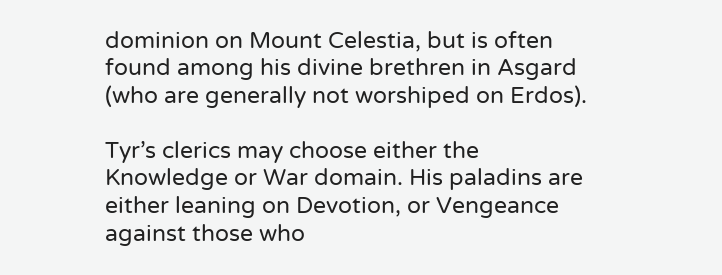dominion on Mount Celestia, but is often found among his divine brethren in Asgard (who are generally not worshiped on Erdos).

Tyr’s clerics may choose either the Knowledge or War domain. His paladins are either leaning on Devotion, or Vengeance against those who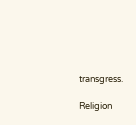transgress.

Religion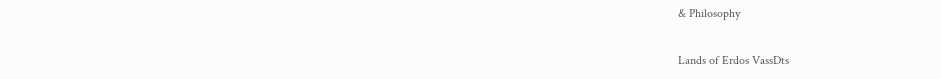& Philosophy

Lands of Erdos VassDts